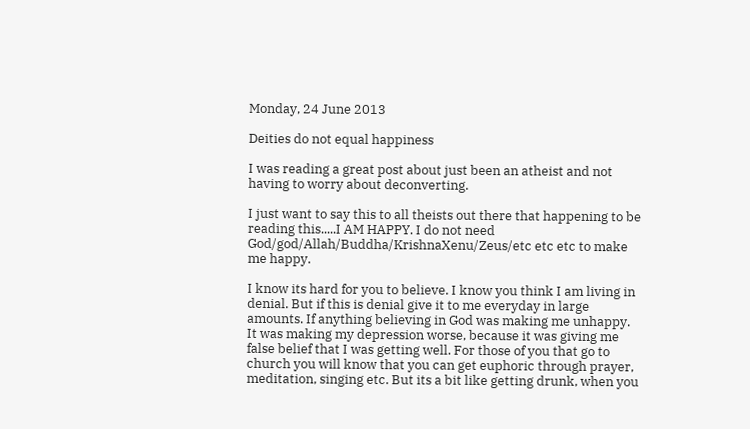Monday, 24 June 2013

Deities do not equal happiness

I was reading a great post about just been an atheist and not having to worry about deconverting.

I just want to say this to all theists out there that happening to be reading this.....I AM HAPPY. I do not need God/god/Allah/Buddha/KrishnaXenu/Zeus/etc etc etc to make me happy.

I know its hard for you to believe. I know you think I am living in denial. But if this is denial give it to me everyday in large amounts. If anything believing in God was making me unhappy. It was making my depression worse, because it was giving me false belief that I was getting well. For those of you that go to church you will know that you can get euphoric through prayer, meditation, singing etc. But its a bit like getting drunk, when you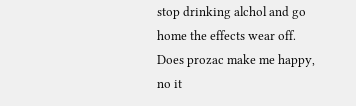stop drinking alchol and go home the effects wear off. Does prozac make me happy, no it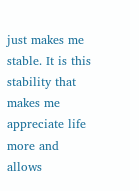just makes me stable. It is this stability that makes me appreciate life more and allows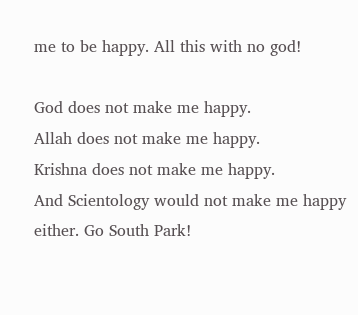me to be happy. All this with no god!

God does not make me happy.
Allah does not make me happy.
Krishna does not make me happy.
And Scientology would not make me happy either. Go South Park!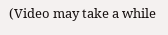(Video may take a while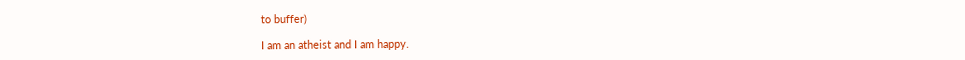to buffer)

I am an atheist and I am happy.